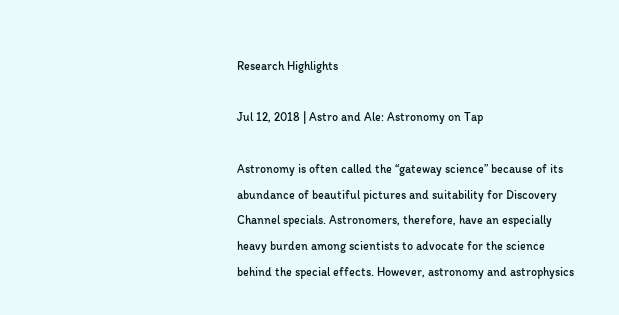Research Highlights

Jul 12, 2018 | Astro and Ale: Astronomy on Tap

Astronomy is often called the “gateway science” because of its abundance of beautiful pictures and suitability for Discovery Channel specials. Astronomers, therefore, have an especially heavy burden among scientists to advocate for the science behind the special effects. However, astronomy and astrophysics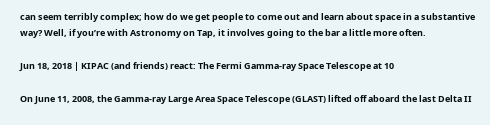can seem terribly complex; how do we get people to come out and learn about space in a substantive way? Well, if you’re with Astronomy on Tap, it involves going to the bar a little more often.

Jun 18, 2018 | KIPAC (and friends) react: The Fermi Gamma-ray Space Telescope at 10

On June 11, 2008, the Gamma-ray Large Area Space Telescope (GLAST) lifted off aboard the last Delta II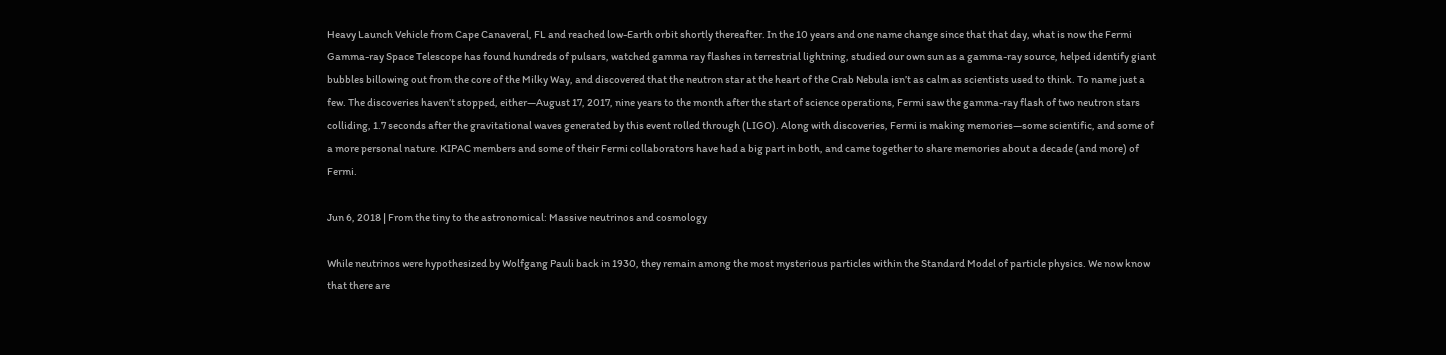Heavy Launch Vehicle from Cape Canaveral, FL and reached low-Earth orbit shortly thereafter. In the 10 years and one name change since that that day, what is now the Fermi Gamma-ray Space Telescope has found hundreds of pulsars, watched gamma ray flashes in terrestrial lightning, studied our own sun as a gamma-ray source, helped identify giant bubbles billowing out from the core of the Milky Way, and discovered that the neutron star at the heart of the Crab Nebula isn’t as calm as scientists used to think. To name just a few. The discoveries haven’t stopped, either—August 17, 2017, nine years to the month after the start of science operations, Fermi saw the gamma-ray flash of two neutron stars colliding, 1.7 seconds after the gravitational waves generated by this event rolled through (LIGO). Along with discoveries, Fermi is making memories—some scientific, and some of a more personal nature. KIPAC members and some of their Fermi collaborators have had a big part in both, and came together to share memories about a decade (and more) of Fermi.

Jun 6, 2018 | From the tiny to the astronomical: Massive neutrinos and cosmology

While neutrinos were hypothesized by Wolfgang Pauli back in 1930, they remain among the most mysterious particles within the Standard Model of particle physics. We now know that there are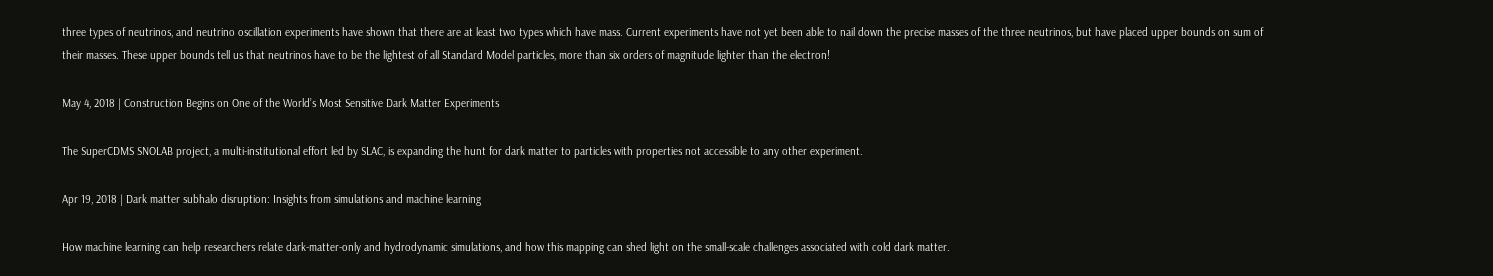three types of neutrinos, and neutrino oscillation experiments have shown that there are at least two types which have mass. Current experiments have not yet been able to nail down the precise masses of the three neutrinos, but have placed upper bounds on sum of their masses. These upper bounds tell us that neutrinos have to be the lightest of all Standard Model particles, more than six orders of magnitude lighter than the electron!

May 4, 2018 | Construction Begins on One of the World’s Most Sensitive Dark Matter Experiments

The SuperCDMS SNOLAB project, a multi-institutional effort led by SLAC, is expanding the hunt for dark matter to particles with properties not accessible to any other experiment.

Apr 19, 2018 | Dark matter subhalo disruption: Insights from simulations and machine learning

How machine learning can help researchers relate dark-matter-only and hydrodynamic simulations, and how this mapping can shed light on the small-scale challenges associated with cold dark matter.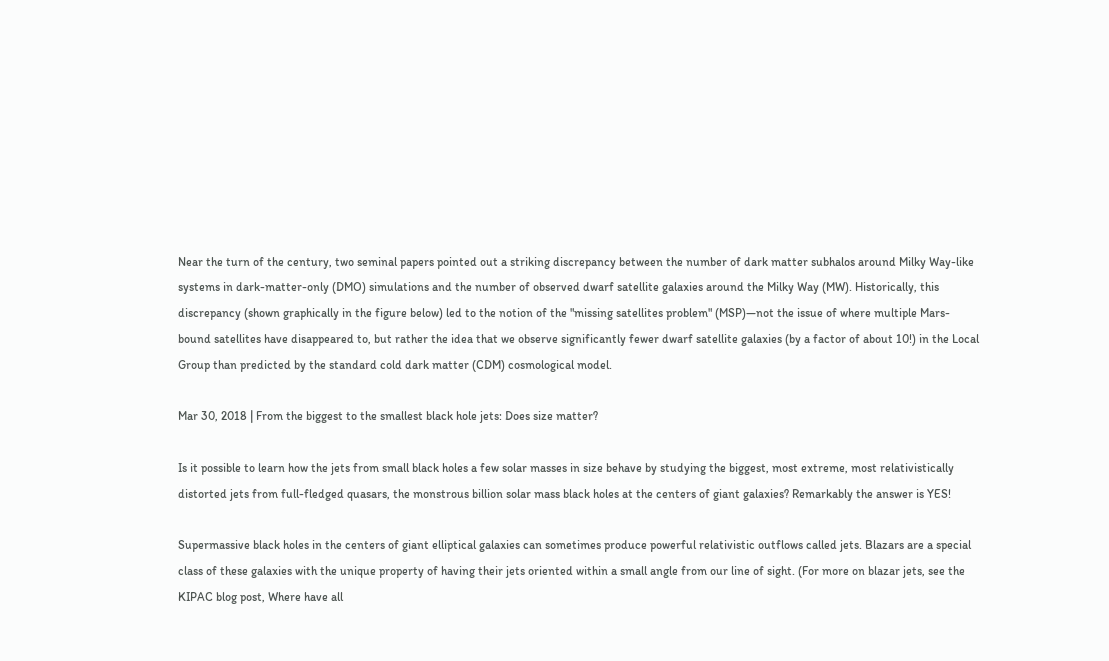Near the turn of the century, two seminal papers pointed out a striking discrepancy between the number of dark matter subhalos around Milky Way-like systems in dark-matter-only (DMO) simulations and the number of observed dwarf satellite galaxies around the Milky Way (MW). Historically, this discrepancy (shown graphically in the figure below) led to the notion of the "missing satellites problem" (MSP)—not the issue of where multiple Mars-bound satellites have disappeared to, but rather the idea that we observe significantly fewer dwarf satellite galaxies (by a factor of about 10!) in the Local Group than predicted by the standard cold dark matter (CDM) cosmological model.

Mar 30, 2018 | From the biggest to the smallest black hole jets: Does size matter?

Is it possible to learn how the jets from small black holes a few solar masses in size behave by studying the biggest, most extreme, most relativistically distorted jets from full-fledged quasars, the monstrous billion solar mass black holes at the centers of giant galaxies? Remarkably the answer is YES!

Supermassive black holes in the centers of giant elliptical galaxies can sometimes produce powerful relativistic outflows called jets. Blazars are a special class of these galaxies with the unique property of having their jets oriented within a small angle from our line of sight. (For more on blazar jets, see the KIPAC blog post, Where have all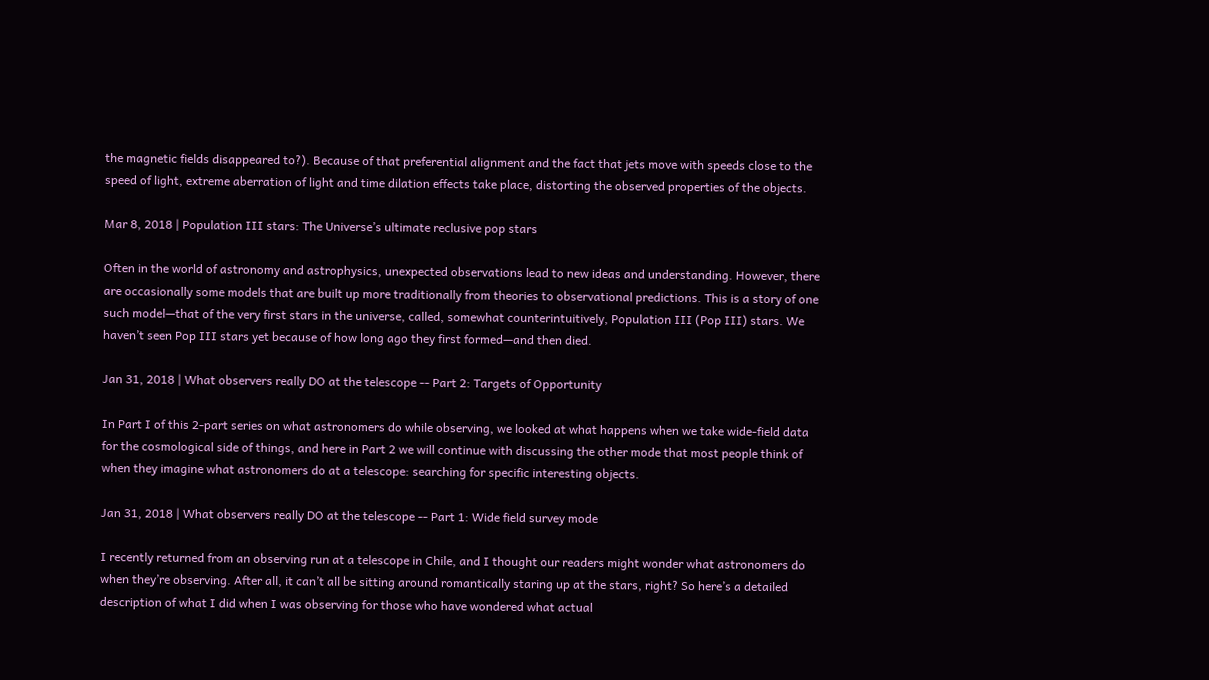the magnetic fields disappeared to?). Because of that preferential alignment and the fact that jets move with speeds close to the speed of light, extreme aberration of light and time dilation effects take place, distorting the observed properties of the objects.

Mar 8, 2018 | Population III stars: The Universe’s ultimate reclusive pop stars

Often in the world of astronomy and astrophysics, unexpected observations lead to new ideas and understanding. However, there are occasionally some models that are built up more traditionally from theories to observational predictions. This is a story of one such model—that of the very first stars in the universe, called, somewhat counterintuitively, Population III (Pop III) stars. We haven’t seen Pop III stars yet because of how long ago they first formed—and then died.

Jan 31, 2018 | What observers really DO at the telescope -- Part 2: Targets of Opportunity

In Part I of this 2-part series on what astronomers do while observing, we looked at what happens when we take wide-field data for the cosmological side of things, and here in Part 2 we will continue with discussing the other mode that most people think of when they imagine what astronomers do at a telescope: searching for specific interesting objects.

Jan 31, 2018 | What observers really DO at the telescope -- Part 1: Wide field survey mode

I recently returned from an observing run at a telescope in Chile, and I thought our readers might wonder what astronomers do when they’re observing. After all, it can’t all be sitting around romantically staring up at the stars, right? So here’s a detailed description of what I did when I was observing for those who have wondered what actual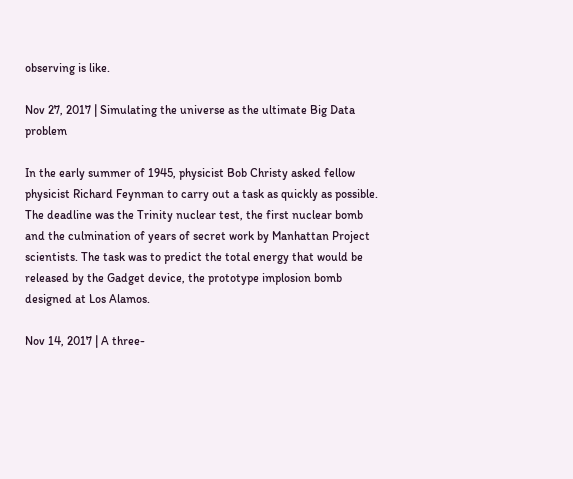observing is like.

Nov 27, 2017 | Simulating the universe as the ultimate Big Data problem

In the early summer of 1945, physicist Bob Christy asked fellow physicist Richard Feynman to carry out a task as quickly as possible. The deadline was the Trinity nuclear test, the first nuclear bomb and the culmination of years of secret work by Manhattan Project scientists. The task was to predict the total energy that would be released by the Gadget device, the prototype implosion bomb designed at Los Alamos.

Nov 14, 2017 | A three-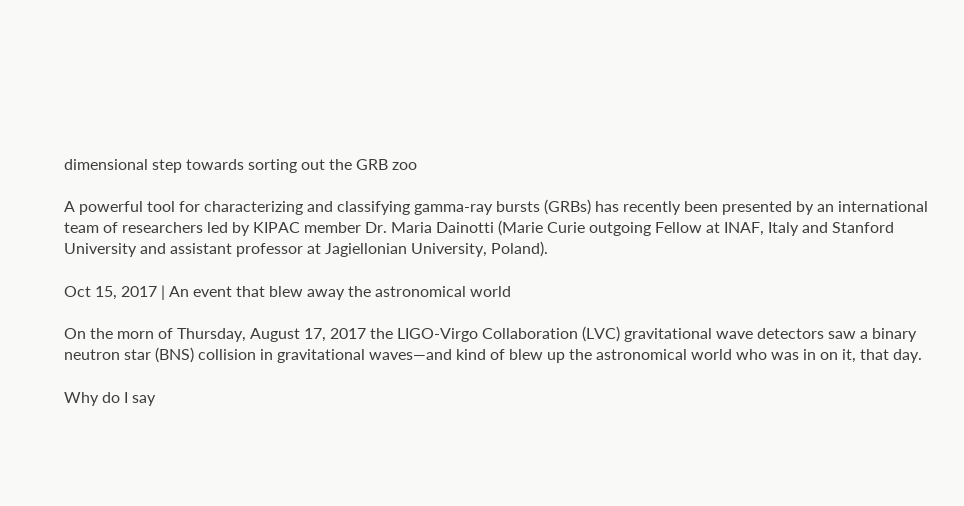dimensional step towards sorting out the GRB zoo

A powerful tool for characterizing and classifying gamma-ray bursts (GRBs) has recently been presented by an international team of researchers led by KIPAC member Dr. Maria Dainotti (Marie Curie outgoing Fellow at INAF, Italy and Stanford University and assistant professor at Jagiellonian University, Poland).

Oct 15, 2017 | An event that blew away the astronomical world

On the morn of Thursday, August 17, 2017 the LIGO-Virgo Collaboration (LVC) gravitational wave detectors saw a binary neutron star (BNS) collision in gravitational waves—and kind of blew up the astronomical world who was in on it, that day.

Why do I say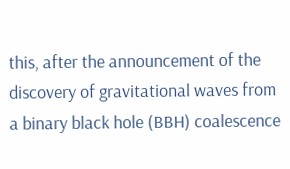this, after the announcement of the discovery of gravitational waves from a binary black hole (BBH) coalescence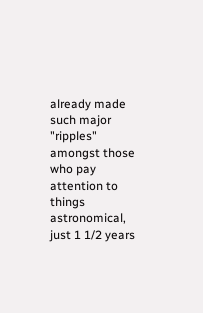already made such major "ripples" amongst those who pay attention to things astronomical, just 1 1/2 years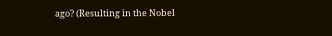ago? (Resulting in the Nobel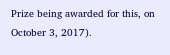Prize being awarded for this, on October 3, 2017).